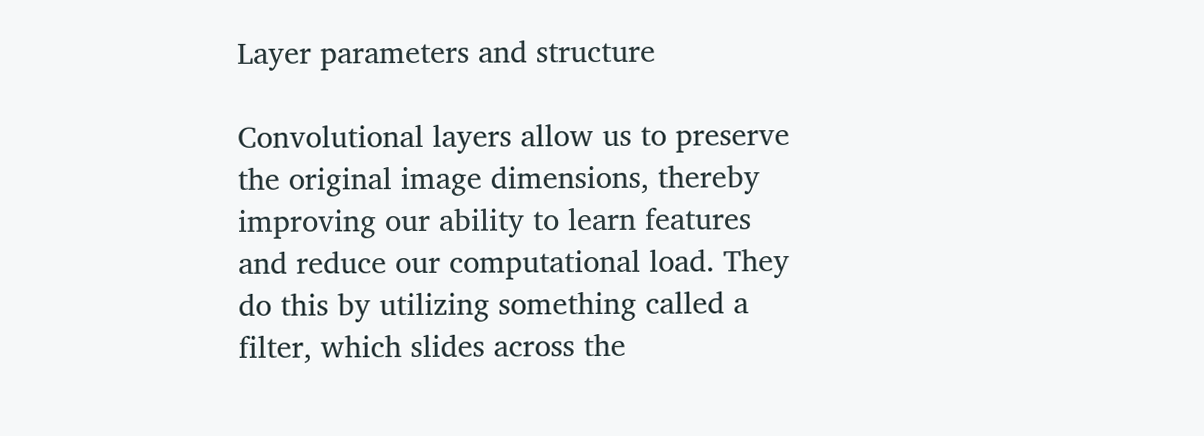Layer parameters and structure

Convolutional layers allow us to preserve the original image dimensions, thereby improving our ability to learn features and reduce our computational load. They do this by utilizing something called a filter, which slides across the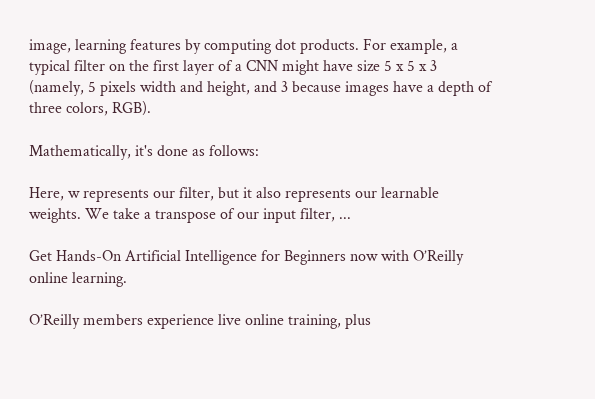image, learning features by computing dot products. For example, a typical filter on the first layer of a CNN might have size 5 x 5 x 3 (namely, 5 pixels width and height, and 3 because images have a depth of three colors, RGB).

Mathematically, it's done as follows:

Here, w represents our filter, but it also represents our learnable weights. We take a transpose of our input filter, ...

Get Hands-On Artificial Intelligence for Beginners now with O’Reilly online learning.

O’Reilly members experience live online training, plus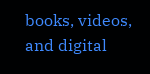books, videos, and digital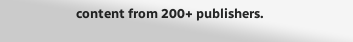content from 200+ publishers.